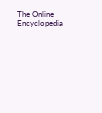The Online Encyclopedia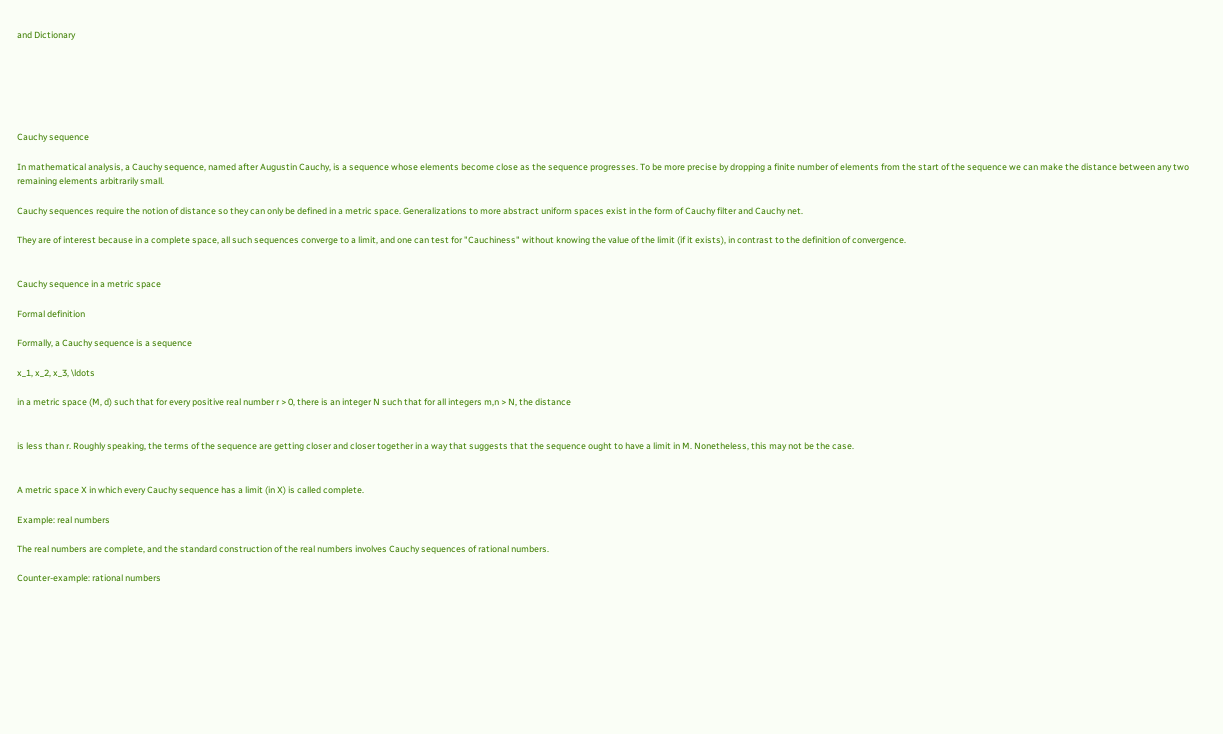and Dictionary






Cauchy sequence

In mathematical analysis, a Cauchy sequence, named after Augustin Cauchy, is a sequence whose elements become close as the sequence progresses. To be more precise by dropping a finite number of elements from the start of the sequence we can make the distance between any two remaining elements arbitrarily small.

Cauchy sequences require the notion of distance so they can only be defined in a metric space. Generalizations to more abstract uniform spaces exist in the form of Cauchy filter and Cauchy net.

They are of interest because in a complete space, all such sequences converge to a limit, and one can test for "Cauchiness" without knowing the value of the limit (if it exists), in contrast to the definition of convergence.


Cauchy sequence in a metric space

Formal definition

Formally, a Cauchy sequence is a sequence

x_1, x_2, x_3, \ldots

in a metric space (M, d) such that for every positive real number r > 0, there is an integer N such that for all integers m,n > N, the distance


is less than r. Roughly speaking, the terms of the sequence are getting closer and closer together in a way that suggests that the sequence ought to have a limit in M. Nonetheless, this may not be the case.


A metric space X in which every Cauchy sequence has a limit (in X) is called complete.

Example: real numbers

The real numbers are complete, and the standard construction of the real numbers involves Cauchy sequences of rational numbers.

Counter-example: rational numbers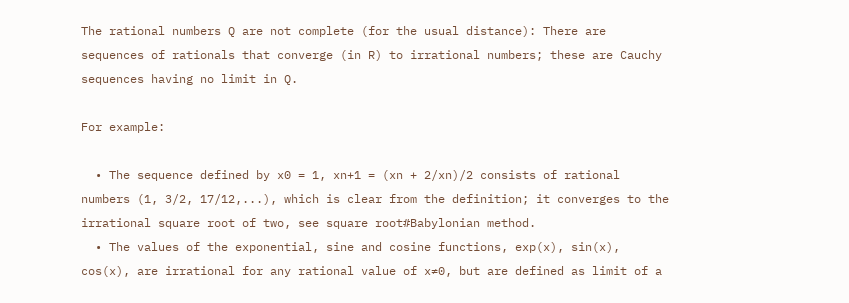The rational numbers Q are not complete (for the usual distance): There are sequences of rationals that converge (in R) to irrational numbers; these are Cauchy sequences having no limit in Q.

For example:

  • The sequence defined by x0 = 1, xn+1 = (xn + 2/xn)/2 consists of rational numbers (1, 3/2, 17/12,...), which is clear from the definition; it converges to the irrational square root of two, see square root#Babylonian method.
  • The values of the exponential, sine and cosine functions, exp(x), sin(x), cos(x), are irrational for any rational value of x≠0, but are defined as limit of a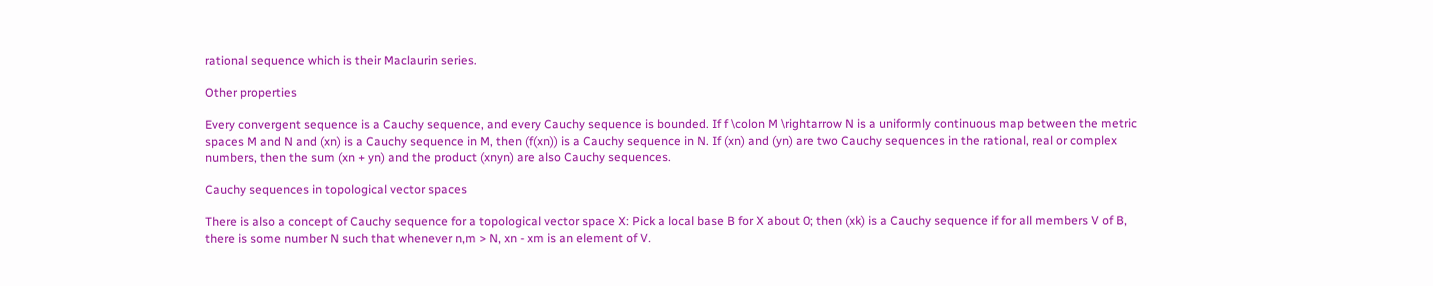rational sequence which is their Maclaurin series.

Other properties

Every convergent sequence is a Cauchy sequence, and every Cauchy sequence is bounded. If f \colon M \rightarrow N is a uniformly continuous map between the metric spaces M and N and (xn) is a Cauchy sequence in M, then (f(xn)) is a Cauchy sequence in N. If (xn) and (yn) are two Cauchy sequences in the rational, real or complex numbers, then the sum (xn + yn) and the product (xnyn) are also Cauchy sequences.

Cauchy sequences in topological vector spaces

There is also a concept of Cauchy sequence for a topological vector space X: Pick a local base B for X about 0; then (xk) is a Cauchy sequence if for all members V of B, there is some number N such that whenever n,m > N, xn - xm is an element of V.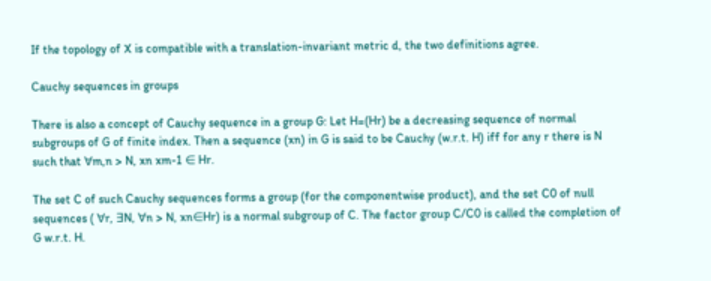If the topology of X is compatible with a translation-invariant metric d, the two definitions agree.

Cauchy sequences in groups

There is also a concept of Cauchy sequence in a group G: Let H=(Hr) be a decreasing sequence of normal subgroups of G of finite index. Then a sequence (xn) in G is said to be Cauchy (w.r.t. H) iff for any r there is N such that ∀m,n > N, xn xm-1 ∈ Hr.

The set C of such Cauchy sequences forms a group (for the componentwise product), and the set C0 of null sequences ( ∀r, ∃N, ∀n > N, xn∈Hr) is a normal subgroup of C. The factor group C/C0 is called the completion of G w.r.t. H.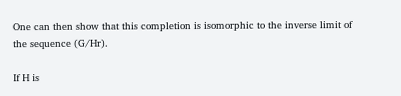One can then show that this completion is isomorphic to the inverse limit of the sequence (G/Hr).

If H is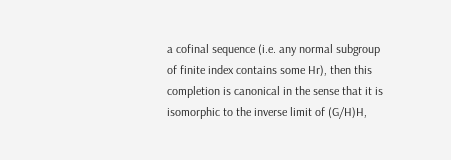a cofinal sequence (i.e. any normal subgroup of finite index contains some Hr), then this completion is canonical in the sense that it is isomorphic to the inverse limit of (G/H)H,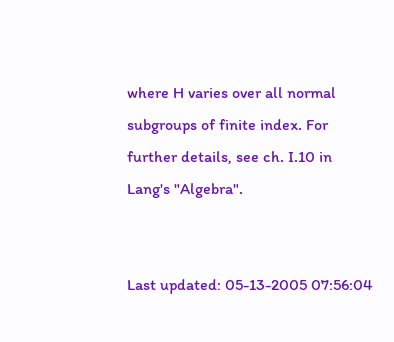where H varies over all normal subgroups of finite index. For further details, see ch. I.10 in Lang's "Algebra".


Last updated: 05-13-2005 07:56:04